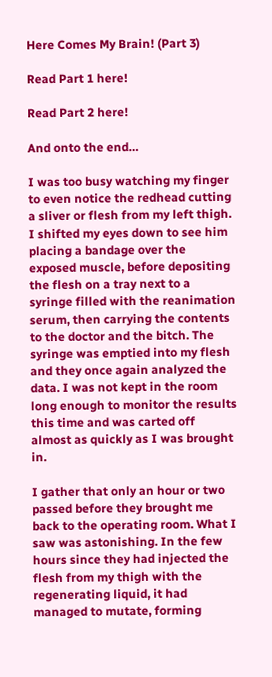Here Comes My Brain! (Part 3)

Read Part 1 here!

Read Part 2 here!

And onto the end…

I was too busy watching my finger to even notice the redhead cutting a sliver or flesh from my left thigh. I shifted my eyes down to see him placing a bandage over the exposed muscle, before depositing the flesh on a tray next to a syringe filled with the reanimation serum, then carrying the contents to the doctor and the bitch. The syringe was emptied into my flesh and they once again analyzed the data. I was not kept in the room long enough to monitor the results this time and was carted off almost as quickly as I was brought in.

I gather that only an hour or two passed before they brought me back to the operating room. What I saw was astonishing. In the few hours since they had injected the flesh from my thigh with the regenerating liquid, it had managed to mutate, forming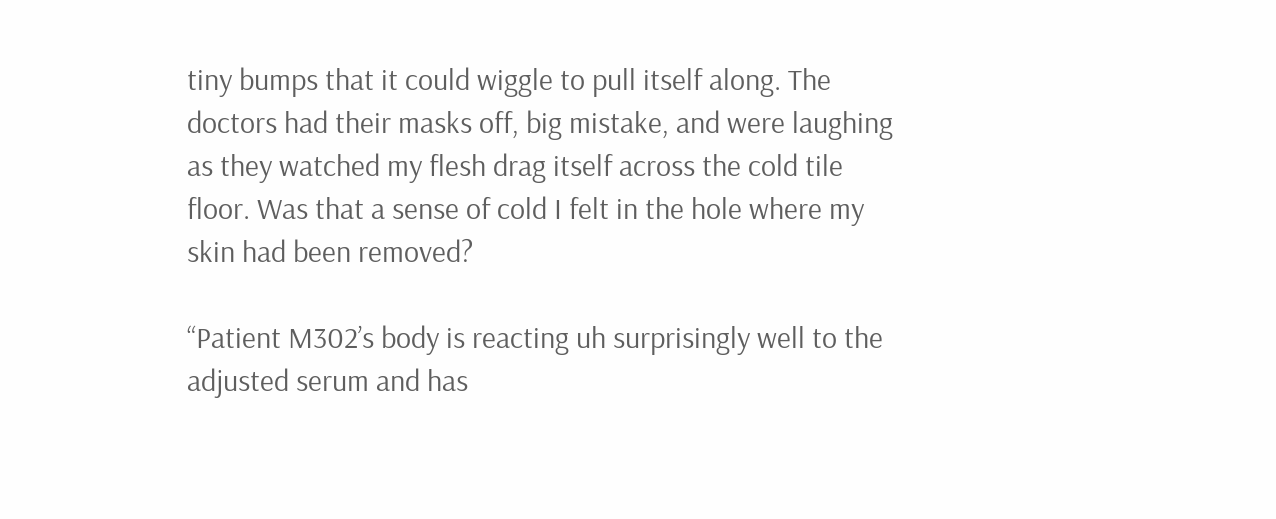tiny bumps that it could wiggle to pull itself along. The doctors had their masks off, big mistake, and were laughing as they watched my flesh drag itself across the cold tile floor. Was that a sense of cold I felt in the hole where my skin had been removed?

“Patient M302’s body is reacting uh surprisingly well to the adjusted serum and has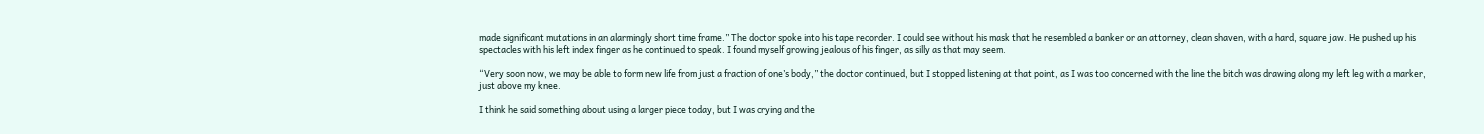made significant mutations in an alarmingly short time frame.” The doctor spoke into his tape recorder. I could see without his mask that he resembled a banker or an attorney, clean shaven, with a hard, square jaw. He pushed up his spectacles with his left index finger as he continued to speak. I found myself growing jealous of his finger, as silly as that may seem.

“Very soon now, we may be able to form new life from just a fraction of one’s body,” the doctor continued, but I stopped listening at that point, as I was too concerned with the line the bitch was drawing along my left leg with a marker, just above my knee.

I think he said something about using a larger piece today, but I was crying and the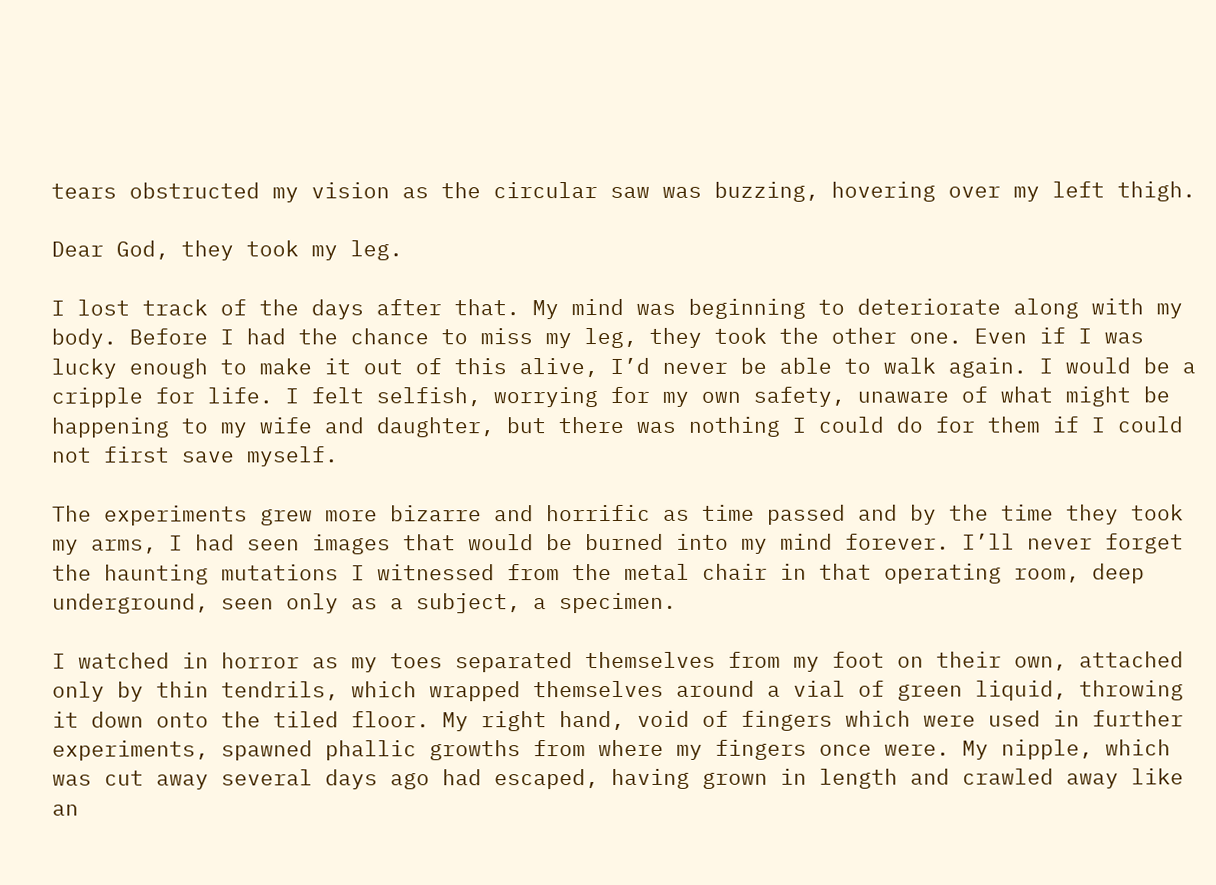tears obstructed my vision as the circular saw was buzzing, hovering over my left thigh.

Dear God, they took my leg.

I lost track of the days after that. My mind was beginning to deteriorate along with my body. Before I had the chance to miss my leg, they took the other one. Even if I was lucky enough to make it out of this alive, I’d never be able to walk again. I would be a cripple for life. I felt selfish, worrying for my own safety, unaware of what might be happening to my wife and daughter, but there was nothing I could do for them if I could not first save myself.

The experiments grew more bizarre and horrific as time passed and by the time they took my arms, I had seen images that would be burned into my mind forever. I’ll never forget the haunting mutations I witnessed from the metal chair in that operating room, deep underground, seen only as a subject, a specimen.

I watched in horror as my toes separated themselves from my foot on their own, attached only by thin tendrils, which wrapped themselves around a vial of green liquid, throwing it down onto the tiled floor. My right hand, void of fingers which were used in further experiments, spawned phallic growths from where my fingers once were. My nipple, which was cut away several days ago had escaped, having grown in length and crawled away like an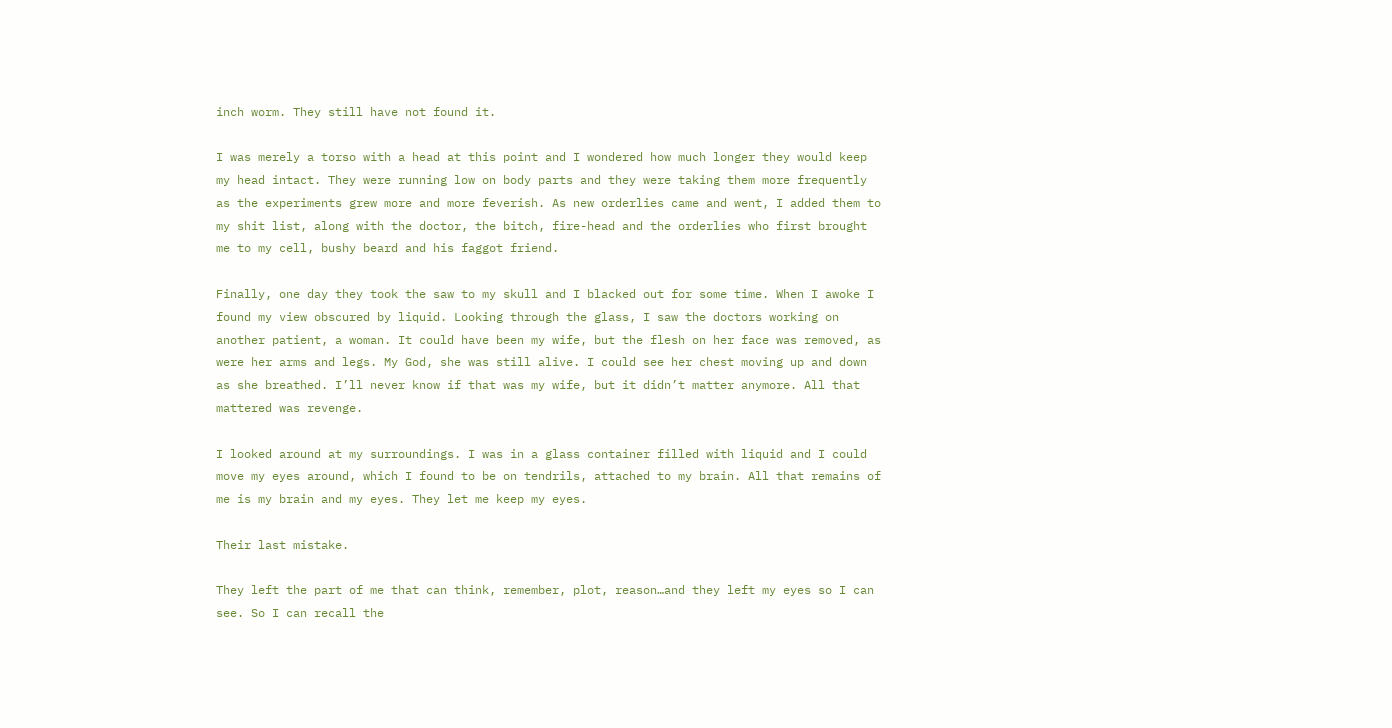inch worm. They still have not found it.

I was merely a torso with a head at this point and I wondered how much longer they would keep my head intact. They were running low on body parts and they were taking them more frequently as the experiments grew more and more feverish. As new orderlies came and went, I added them to my shit list, along with the doctor, the bitch, fire-head and the orderlies who first brought me to my cell, bushy beard and his faggot friend.

Finally, one day they took the saw to my skull and I blacked out for some time. When I awoke I found my view obscured by liquid. Looking through the glass, I saw the doctors working on another patient, a woman. It could have been my wife, but the flesh on her face was removed, as were her arms and legs. My God, she was still alive. I could see her chest moving up and down as she breathed. I’ll never know if that was my wife, but it didn’t matter anymore. All that mattered was revenge.

I looked around at my surroundings. I was in a glass container filled with liquid and I could move my eyes around, which I found to be on tendrils, attached to my brain. All that remains of me is my brain and my eyes. They let me keep my eyes.

Their last mistake.

They left the part of me that can think, remember, plot, reason…and they left my eyes so I can see. So I can recall the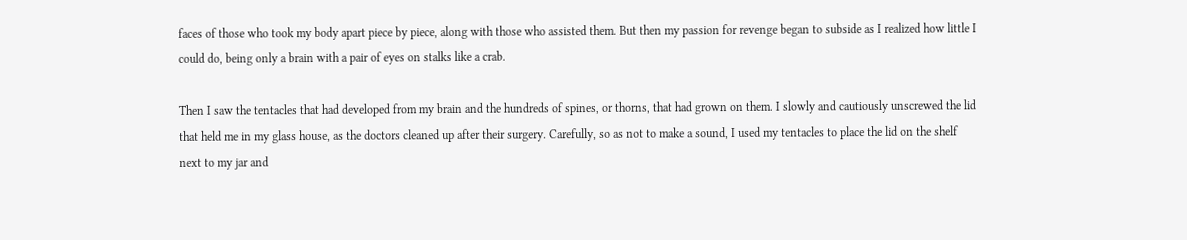faces of those who took my body apart piece by piece, along with those who assisted them. But then my passion for revenge began to subside as I realized how little I could do, being only a brain with a pair of eyes on stalks like a crab.

Then I saw the tentacles that had developed from my brain and the hundreds of spines, or thorns, that had grown on them. I slowly and cautiously unscrewed the lid that held me in my glass house, as the doctors cleaned up after their surgery. Carefully, so as not to make a sound, I used my tentacles to place the lid on the shelf next to my jar and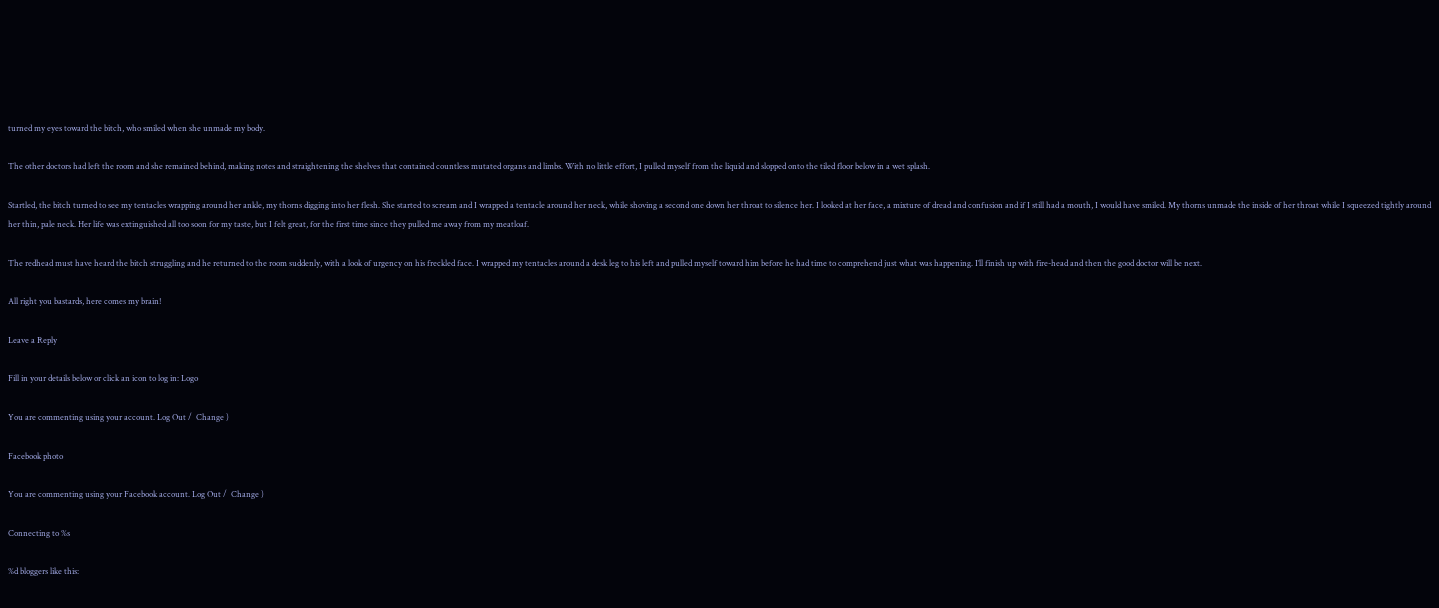turned my eyes toward the bitch, who smiled when she unmade my body.

The other doctors had left the room and she remained behind, making notes and straightening the shelves that contained countless mutated organs and limbs. With no little effort, I pulled myself from the liquid and slopped onto the tiled floor below in a wet splash.

Startled, the bitch turned to see my tentacles wrapping around her ankle, my thorns digging into her flesh. She started to scream and I wrapped a tentacle around her neck, while shoving a second one down her throat to silence her. I looked at her face, a mixture of dread and confusion and if I still had a mouth, I would have smiled. My thorns unmade the inside of her throat while I squeezed tightly around her thin, pale neck. Her life was extinguished all too soon for my taste, but I felt great, for the first time since they pulled me away from my meatloaf.

The redhead must have heard the bitch struggling and he returned to the room suddenly, with a look of urgency on his freckled face. I wrapped my tentacles around a desk leg to his left and pulled myself toward him before he had time to comprehend just what was happening. I’ll finish up with fire-head and then the good doctor will be next.

All right you bastards, here comes my brain!

Leave a Reply

Fill in your details below or click an icon to log in: Logo

You are commenting using your account. Log Out /  Change )

Facebook photo

You are commenting using your Facebook account. Log Out /  Change )

Connecting to %s

%d bloggers like this: